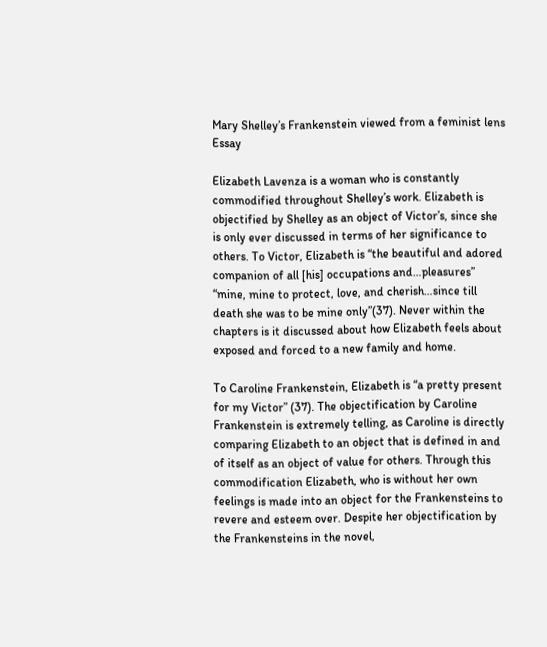Mary Shelley’s Frankenstein viewed from a feminist lens Essay

Elizabeth Lavenza is a woman who is constantly commodified throughout Shelley’s work. Elizabeth is objectified by Shelley as an object of Victor’s, since she is only ever discussed in terms of her significance to others. To Victor, Elizabeth is “the beautiful and adored companion of all [his] occupations and…pleasures” “mine, mine to protect, love, and cherish…since till death she was to be mine only”(37). Never within the chapters is it discussed about how Elizabeth feels about exposed and forced to a new family and home.

To Caroline Frankenstein, Elizabeth is “a pretty present for my Victor” (37). The objectification by Caroline Frankenstein is extremely telling, as Caroline is directly comparing Elizabeth to an object that is defined in and of itself as an object of value for others. Through this commodification Elizabeth, who is without her own feelings is made into an object for the Frankensteins to revere and esteem over. Despite her objectification by the Frankensteins in the novel,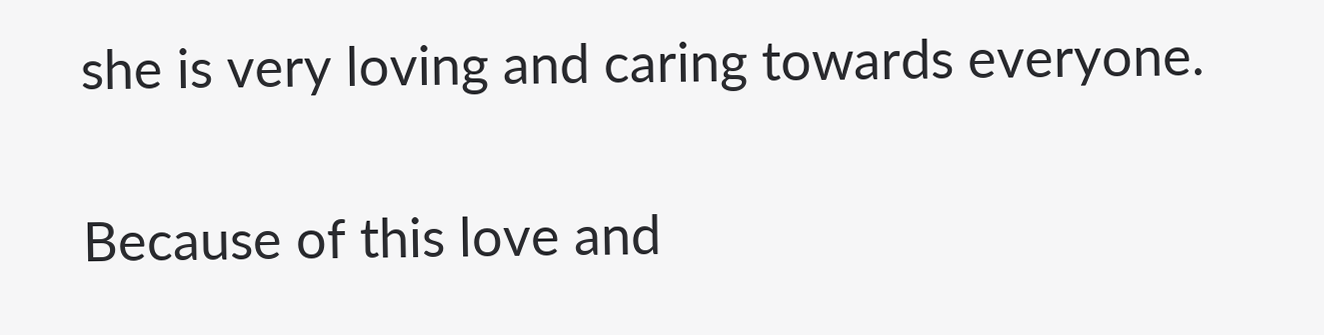she is very loving and caring towards everyone.

Because of this love and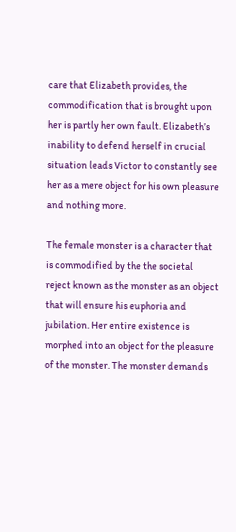care that Elizabeth provides, the commodification that is brought upon her is partly her own fault. Elizabeth’s inability to defend herself in crucial situation leads Victor to constantly see her as a mere object for his own pleasure and nothing more.

The female monster is a character that is commodified by the the societal reject known as the monster as an object that will ensure his euphoria and jubilation. Her entire existence is morphed into an object for the pleasure of the monster. The monster demands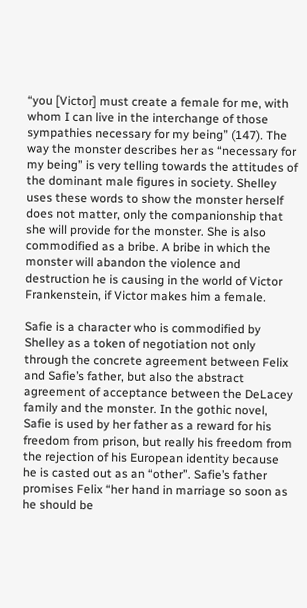“you [Victor] must create a female for me, with whom I can live in the interchange of those sympathies necessary for my being” (147). The way the monster describes her as “necessary for my being” is very telling towards the attitudes of the dominant male figures in society. Shelley uses these words to show the monster herself does not matter, only the companionship that she will provide for the monster. She is also commodified as a bribe. A bribe in which the monster will abandon the violence and destruction he is causing in the world of Victor Frankenstein, if Victor makes him a female.

Safie is a character who is commodified by Shelley as a token of negotiation not only through the concrete agreement between Felix and Safie’s father, but also the abstract agreement of acceptance between the DeLacey family and the monster. In the gothic novel, Safie is used by her father as a reward for his freedom from prison, but really his freedom from the rejection of his European identity because he is casted out as an “other”. Safie’s father promises Felix “her hand in marriage so soon as he should be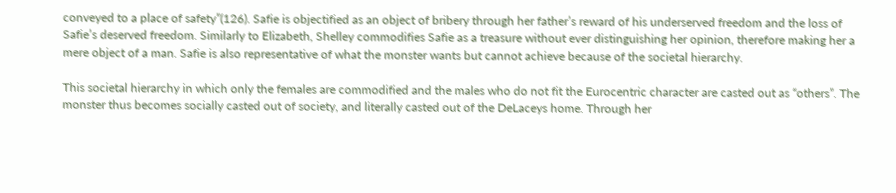conveyed to a place of safety”(126). Safie is objectified as an object of bribery through her father’s reward of his underserved freedom and the loss of Safie’s deserved freedom. Similarly to Elizabeth, Shelley commodifies Safie as a treasure without ever distinguishing her opinion, therefore making her a mere object of a man. Safie is also representative of what the monster wants but cannot achieve because of the societal hierarchy.

This societal hierarchy in which only the females are commodified and the males who do not fit the Eurocentric character are casted out as “others”. The monster thus becomes socially casted out of society, and literally casted out of the DeLaceys home. Through her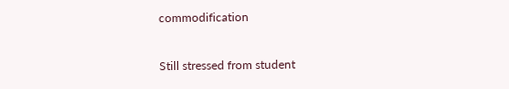commodification

Still stressed from student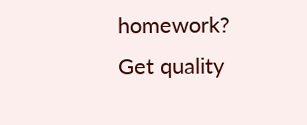homework?
Get quality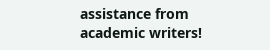assistance from academic writers!